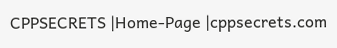CPPSECRETS |Home-Page |cppsecrets.com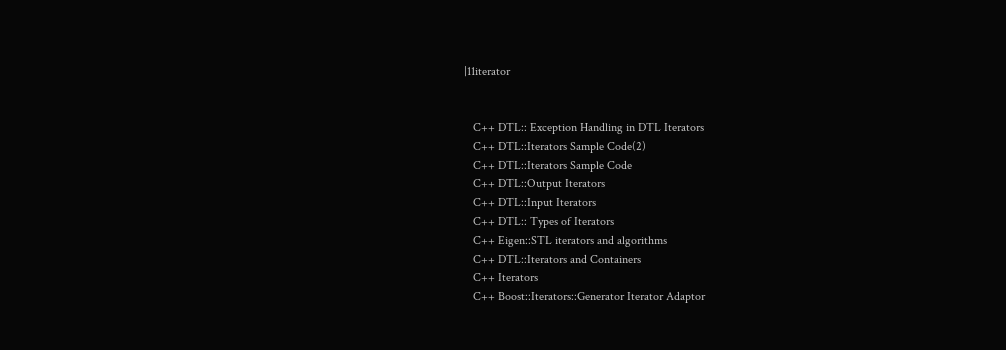|11iterator


   C++ DTL:: Exception Handling in DTL Iterators
   C++ DTL::Iterators Sample Code(2)
   C++ DTL::Iterators Sample Code
   C++ DTL::Output Iterators
   C++ DTL::Input Iterators
   C++ DTL:: Types of Iterators
   C++ Eigen::STL iterators and algorithms
   C++ DTL::Iterators and Containers
   C++ Iterators
   C++ Boost::Iterators::Generator Iterator Adaptor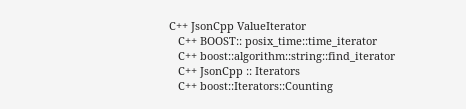C++ JsonCpp ValueIterator
   C++ BOOST:: posix_time::time_iterator
   C++ boost::algorithm::string::find_iterator
   C++ JsonCpp :: Iterators
   C++ boost::Iterators::Counting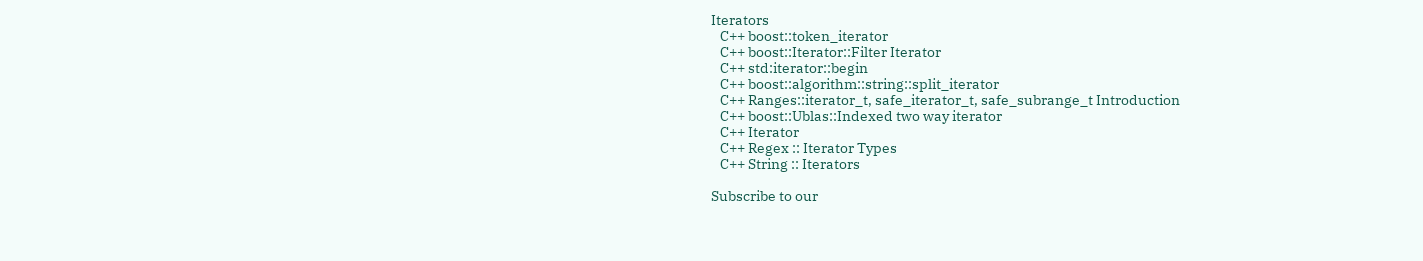Iterators
   C++ boost::token_iterator
   C++ boost::Iterator::Filter Iterator
   C++ std:iterator::begin
   C++ boost::algorithm::string::split_iterator
   C++ Ranges::iterator_t, safe_iterator_t, safe_subrange_t Introduction
   C++ boost::Ublas::Indexed two way iterator
   C++ Iterator
   C++ Regex :: Iterator Types
   C++ String :: Iterators

Subscribe to our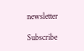newsletter

Subscribe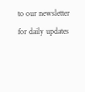to our newsletter for daily updates